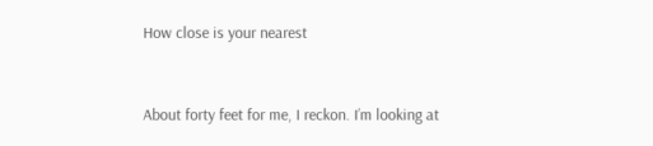How close is your nearest


About forty feet for me, I reckon. I’m looking at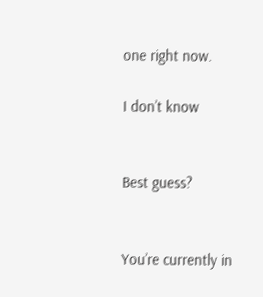one right now.

I don’t know


Best guess?


You’re currently in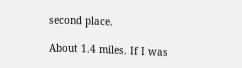second place.

About 1.4 miles. If I was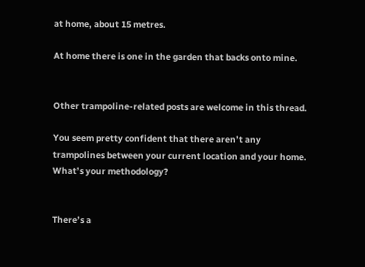at home, about 15 metres.

At home there is one in the garden that backs onto mine.


Other trampoline-related posts are welcome in this thread.

You seem pretty confident that there aren’t any trampolines between your current location and your home. What’s your methodology?


There’s a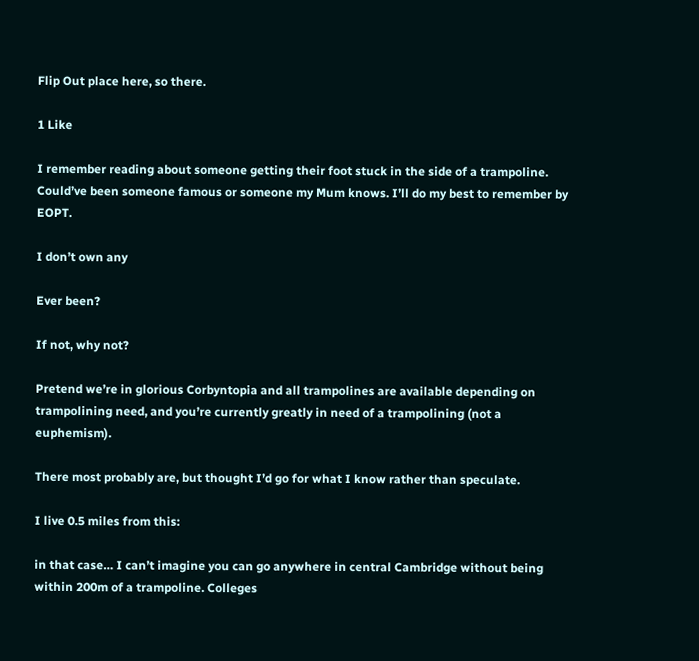Flip Out place here, so there.

1 Like

I remember reading about someone getting their foot stuck in the side of a trampoline. Could’ve been someone famous or someone my Mum knows. I’ll do my best to remember by EOPT.

I don’t own any

Ever been?

If not, why not?

Pretend we’re in glorious Corbyntopia and all trampolines are available depending on trampolining need, and you’re currently greatly in need of a trampolining (not a euphemism).

There most probably are, but thought I’d go for what I know rather than speculate.

I live 0.5 miles from this:

in that case… I can’t imagine you can go anywhere in central Cambridge without being within 200m of a trampoline. Colleges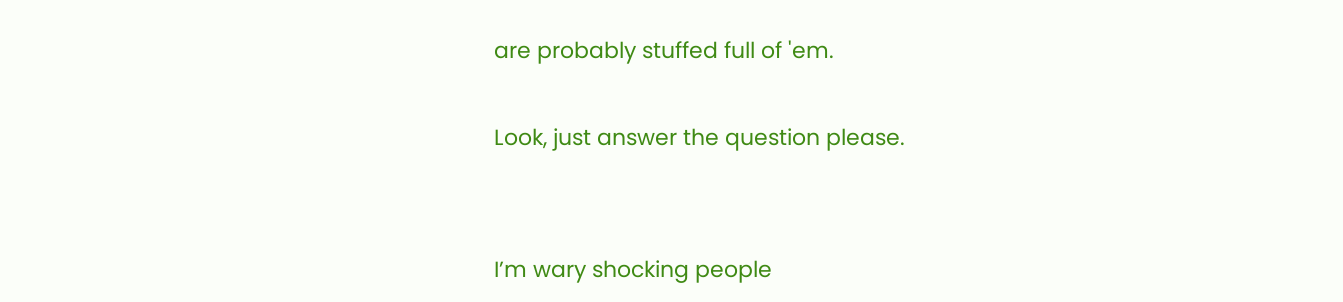are probably stuffed full of 'em.

Look, just answer the question please.


I’m wary shocking people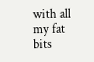with all my fat bits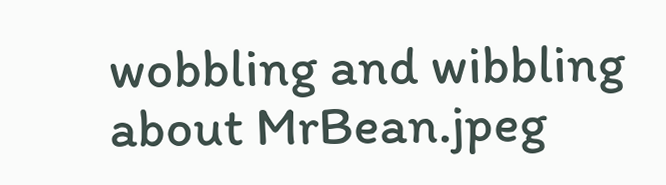wobbling and wibbling about MrBean.jpeg